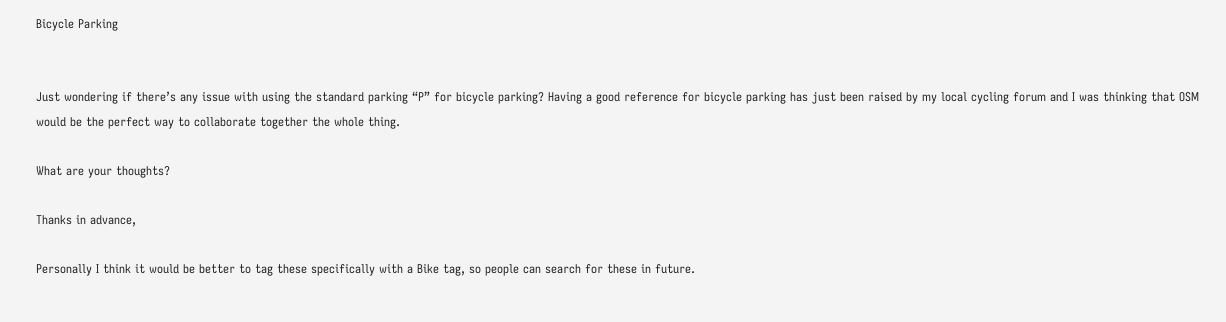Bicycle Parking


Just wondering if there’s any issue with using the standard parking “P” for bicycle parking? Having a good reference for bicycle parking has just been raised by my local cycling forum and I was thinking that OSM would be the perfect way to collaborate together the whole thing.

What are your thoughts?

Thanks in advance,

Personally I think it would be better to tag these specifically with a Bike tag, so people can search for these in future.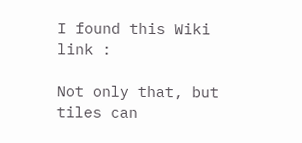I found this Wiki link :

Not only that, but tiles can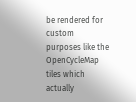be rendered for custom purposes like the OpenCycleMap tiles which actually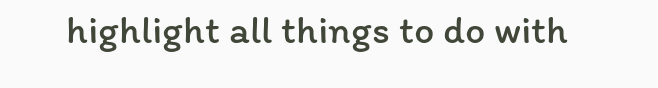highlight all things to do with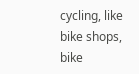cycling, like bike shops, bike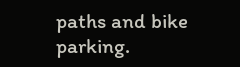paths and bike parking.